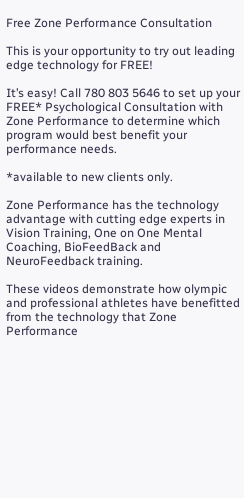Free Zone Performance Consultation

This is your opportunity to try out leading edge technology for FREE!

It’s easy! Call 780 803 5646 to set up your FREE* Psychological Consultation with Zone Performance to determine which program would best benefit your performance needs.

*available to new clients only.

Zone Performance has the technology advantage with cutting edge experts in Vision Training, One on One Mental Coaching, BioFeedBack and NeuroFeedback training.

These videos demonstrate how olympic and professional athletes have benefitted from the technology that Zone Performance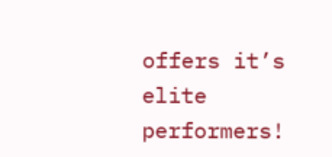offers it’s elite performers!